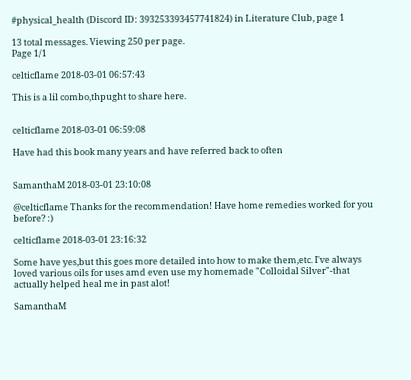#physical_health (Discord ID: 393253393457741824) in Literature Club, page 1

13 total messages. Viewing 250 per page.
Page 1/1

celticflame 2018-03-01 06:57:43

This is a lil combo,thpught to share here.


celticflame 2018-03-01 06:59:08

Have had this book many years and have referred back to often


SamanthaM 2018-03-01 23:10:08

@celticflame Thanks for the recommendation! Have home remedies worked for you before? :)

celticflame 2018-03-01 23:16:32

Some have yes,but this goes more detailed into how to make them,etc. I've always loved various oils for uses amd even use my homemade "Colloidal Silver"-that actually helped heal me in past alot!

SamanthaM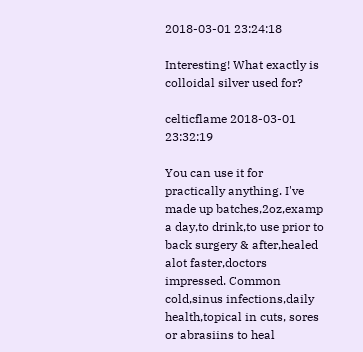2018-03-01 23:24:18

Interesting! What exactly is colloidal silver used for?

celticflame 2018-03-01 23:32:19

You can use it for practically anything. I've made up batches,2oz,examp a day,to drink,to use prior to back surgery & after,healed alot faster,doctors impressed. Common cold,sinus infections,daily health,topical in cuts, sores or abrasiins to heal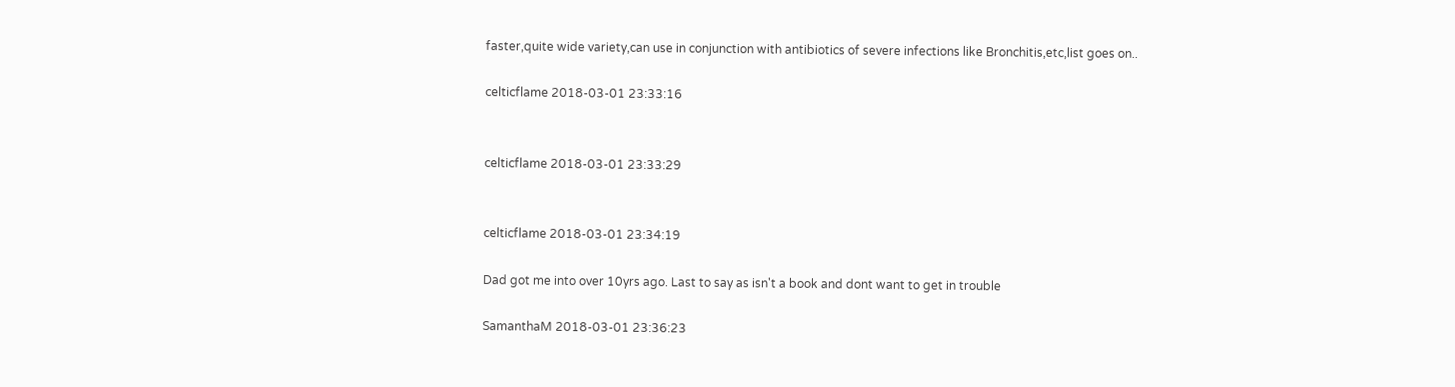faster,quite wide variety,can use in conjunction with antibiotics of severe infections like Bronchitis,etc,list goes on..

celticflame 2018-03-01 23:33:16


celticflame 2018-03-01 23:33:29


celticflame 2018-03-01 23:34:19

Dad got me into over 10yrs ago. Last to say as isn't a book and dont want to get in trouble

SamanthaM 2018-03-01 23:36:23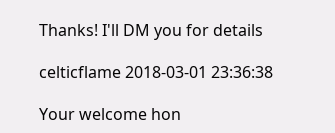Thanks! I'll DM you for details

celticflame 2018-03-01 23:36:38

Your welcome hon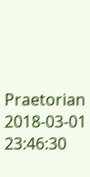Praetorian 2018-03-01 23:46:30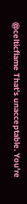@celticflame That's unacceptable. You're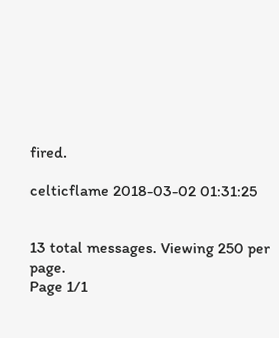fired.

celticflame 2018-03-02 01:31:25


13 total messages. Viewing 250 per page.
Page 1/1